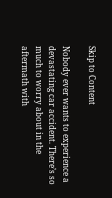Skip to Content

Nobody ever wants to experience a devastating car accident. There’s so much to worry about in the aftermath with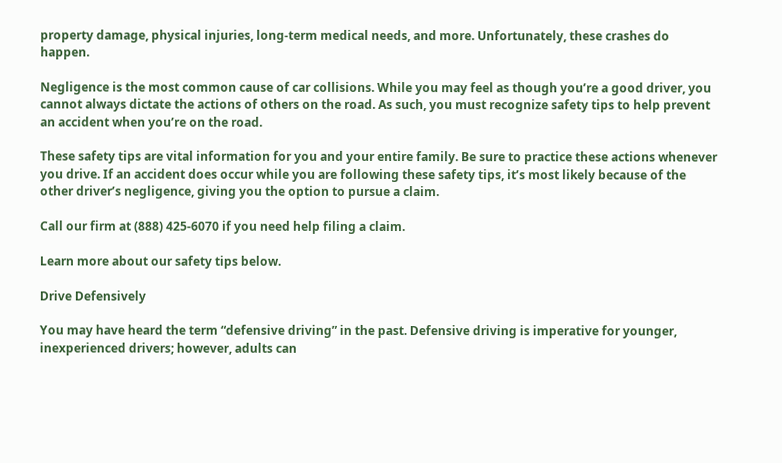property damage, physical injuries, long-term medical needs, and more. Unfortunately, these crashes do happen.

Negligence is the most common cause of car collisions. While you may feel as though you’re a good driver, you cannot always dictate the actions of others on the road. As such, you must recognize safety tips to help prevent an accident when you’re on the road.

These safety tips are vital information for you and your entire family. Be sure to practice these actions whenever you drive. If an accident does occur while you are following these safety tips, it’s most likely because of the other driver’s negligence, giving you the option to pursue a claim.

Call our firm at (888) 425-6070 if you need help filing a claim.

Learn more about our safety tips below.

Drive Defensively

You may have heard the term “defensive driving” in the past. Defensive driving is imperative for younger, inexperienced drivers; however, adults can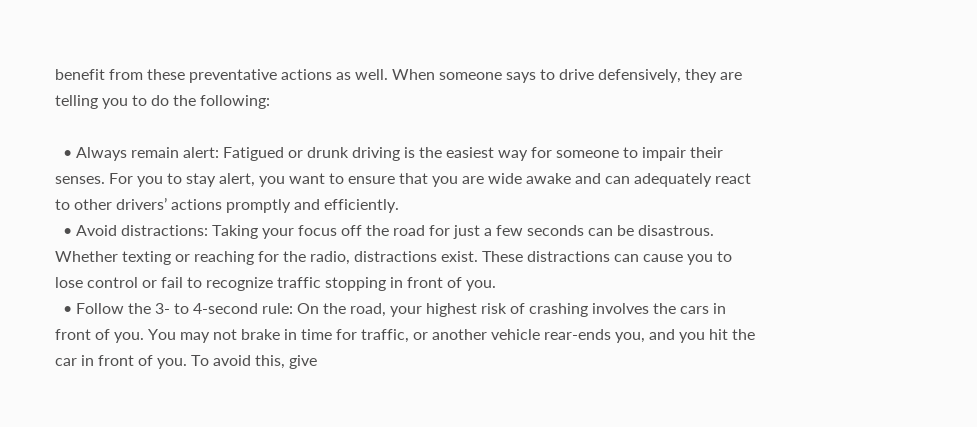benefit from these preventative actions as well. When someone says to drive defensively, they are telling you to do the following:

  • Always remain alert: Fatigued or drunk driving is the easiest way for someone to impair their senses. For you to stay alert, you want to ensure that you are wide awake and can adequately react to other drivers’ actions promptly and efficiently.
  • Avoid distractions: Taking your focus off the road for just a few seconds can be disastrous. Whether texting or reaching for the radio, distractions exist. These distractions can cause you to lose control or fail to recognize traffic stopping in front of you.
  • Follow the 3- to 4-second rule: On the road, your highest risk of crashing involves the cars in front of you. You may not brake in time for traffic, or another vehicle rear-ends you, and you hit the car in front of you. To avoid this, give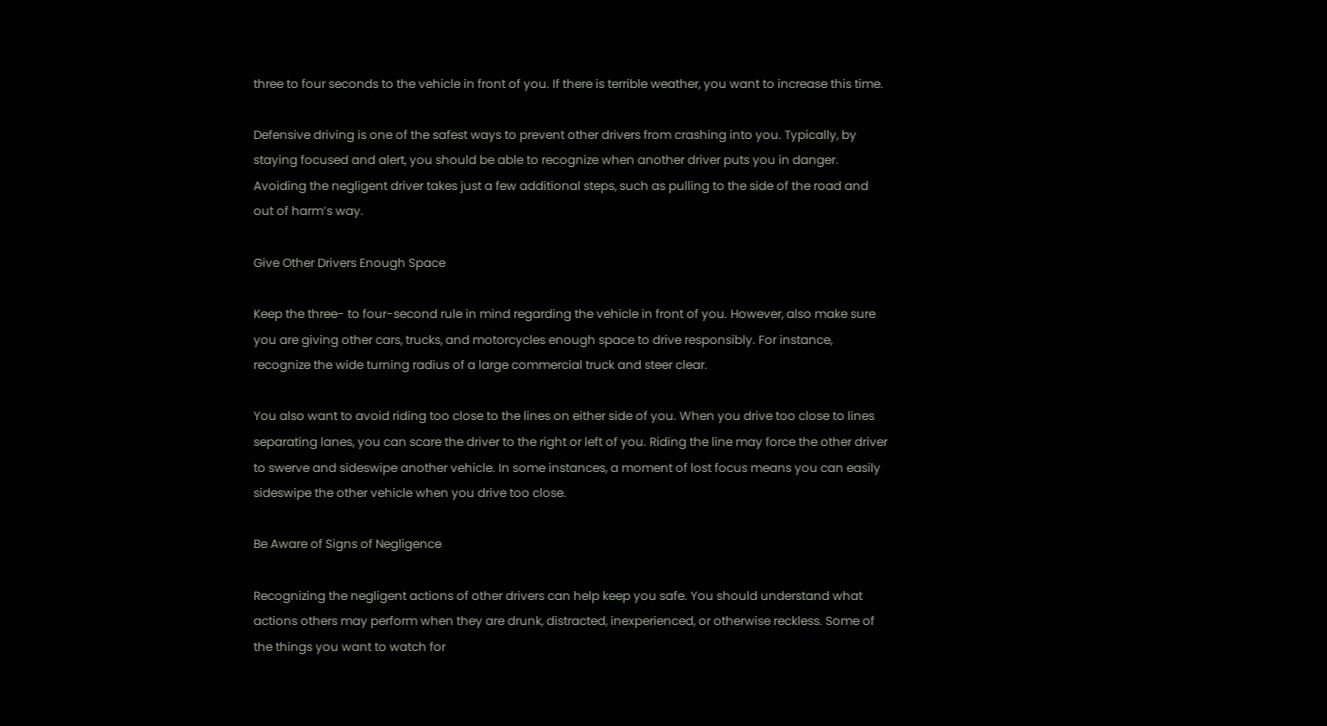three to four seconds to the vehicle in front of you. If there is terrible weather, you want to increase this time.

Defensive driving is one of the safest ways to prevent other drivers from crashing into you. Typically, by staying focused and alert, you should be able to recognize when another driver puts you in danger. Avoiding the negligent driver takes just a few additional steps, such as pulling to the side of the road and out of harm’s way.

Give Other Drivers Enough Space

Keep the three- to four-second rule in mind regarding the vehicle in front of you. However, also make sure you are giving other cars, trucks, and motorcycles enough space to drive responsibly. For instance, recognize the wide turning radius of a large commercial truck and steer clear.

You also want to avoid riding too close to the lines on either side of you. When you drive too close to lines separating lanes, you can scare the driver to the right or left of you. Riding the line may force the other driver to swerve and sideswipe another vehicle. In some instances, a moment of lost focus means you can easily sideswipe the other vehicle when you drive too close.

Be Aware of Signs of Negligence

Recognizing the negligent actions of other drivers can help keep you safe. You should understand what actions others may perform when they are drunk, distracted, inexperienced, or otherwise reckless. Some of the things you want to watch for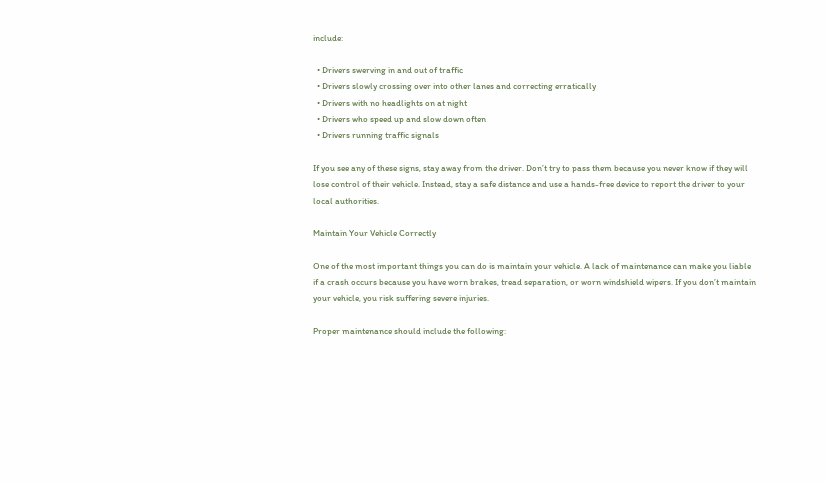include:

  • Drivers swerving in and out of traffic
  • Drivers slowly crossing over into other lanes and correcting erratically
  • Drivers with no headlights on at night
  • Drivers who speed up and slow down often
  • Drivers running traffic signals

If you see any of these signs, stay away from the driver. Don’t try to pass them because you never know if they will lose control of their vehicle. Instead, stay a safe distance and use a hands-free device to report the driver to your local authorities.

Maintain Your Vehicle Correctly

One of the most important things you can do is maintain your vehicle. A lack of maintenance can make you liable if a crash occurs because you have worn brakes, tread separation, or worn windshield wipers. If you don’t maintain your vehicle, you risk suffering severe injuries.

Proper maintenance should include the following: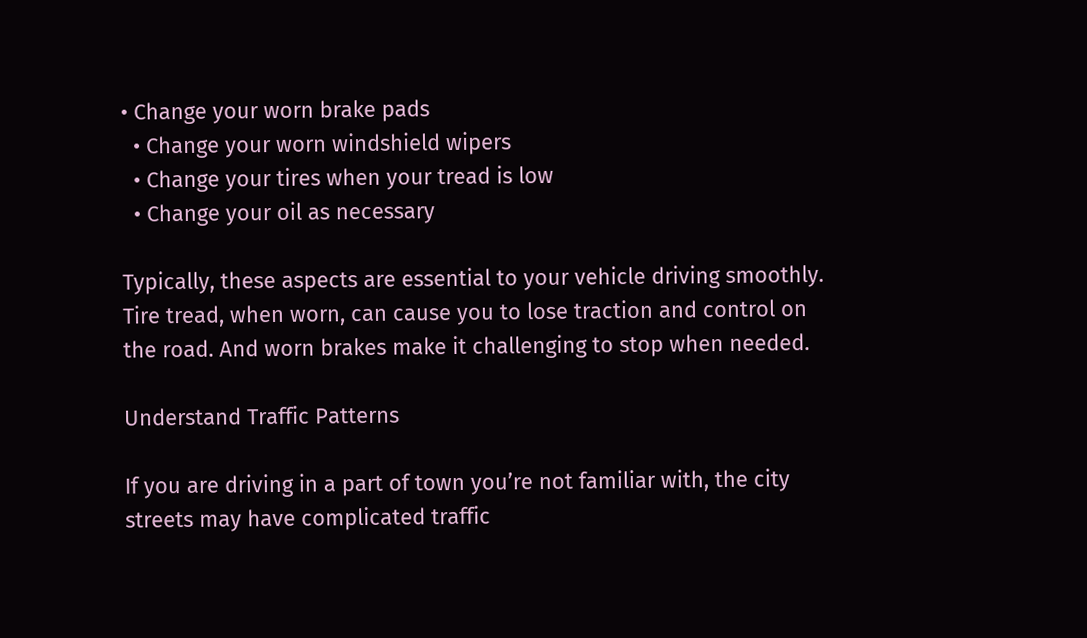• Change your worn brake pads
  • Change your worn windshield wipers
  • Change your tires when your tread is low
  • Change your oil as necessary

Typically, these aspects are essential to your vehicle driving smoothly. Tire tread, when worn, can cause you to lose traction and control on the road. And worn brakes make it challenging to stop when needed.

Understand Traffic Patterns

If you are driving in a part of town you’re not familiar with, the city streets may have complicated traffic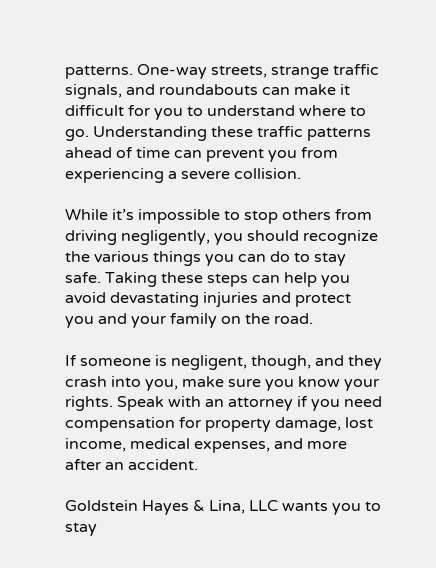patterns. One-way streets, strange traffic signals, and roundabouts can make it difficult for you to understand where to go. Understanding these traffic patterns ahead of time can prevent you from experiencing a severe collision.

While it’s impossible to stop others from driving negligently, you should recognize the various things you can do to stay safe. Taking these steps can help you avoid devastating injuries and protect you and your family on the road.

If someone is negligent, though, and they crash into you, make sure you know your rights. Speak with an attorney if you need compensation for property damage, lost income, medical expenses, and more after an accident.

Goldstein Hayes & Lina, LLC wants you to stay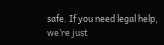safe. If you need legal help, we’re just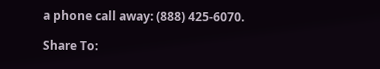a phone call away: (888) 425-6070.

Share To: